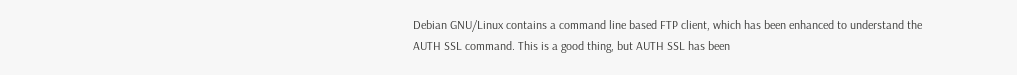Debian GNU/Linux contains a command line based FTP client, which has been enhanced to understand the AUTH SSL command. This is a good thing, but AUTH SSL has been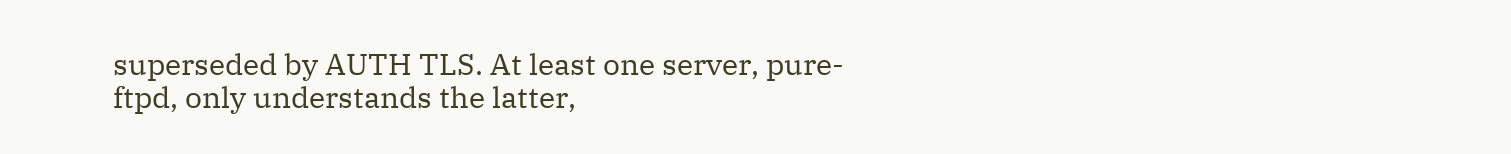superseded by AUTH TLS. At least one server, pure-ftpd, only understands the latter,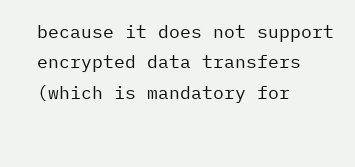because it does not support encrypted data transfers (which is mandatory for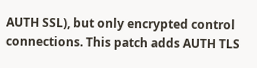AUTH SSL), but only encrypted control connections. This patch adds AUTH TLS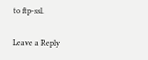to ftp-ssl.

Leave a Reply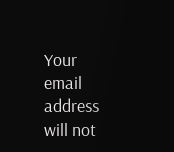Your email address will not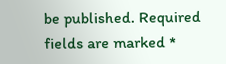be published. Required fields are marked *